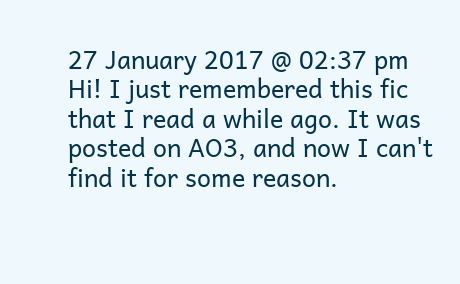27 January 2017 @ 02:37 pm
Hi! I just remembered this fic that I read a while ago. It was posted on AO3, and now I can't find it for some reason.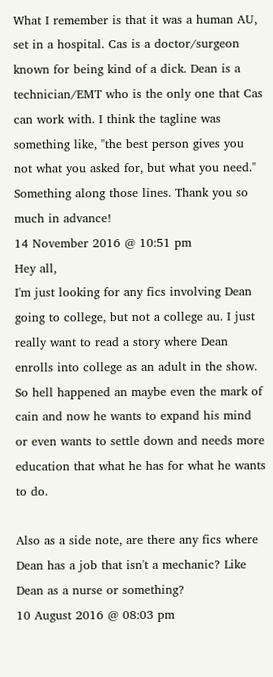What I remember is that it was a human AU, set in a hospital. Cas is a doctor/surgeon known for being kind of a dick. Dean is a technician/EMT who is the only one that Cas can work with. I think the tagline was something like, "the best person gives you not what you asked for, but what you need." Something along those lines. Thank you so much in advance!
14 November 2016 @ 10:51 pm
Hey all,
I'm just looking for any fics involving Dean going to college, but not a college au. I just really want to read a story where Dean enrolls into college as an adult in the show. So hell happened an maybe even the mark of cain and now he wants to expand his mind or even wants to settle down and needs more education that what he has for what he wants to do.

Also as a side note, are there any fics where Dean has a job that isn't a mechanic? Like Dean as a nurse or something?
10 August 2016 @ 08:03 pm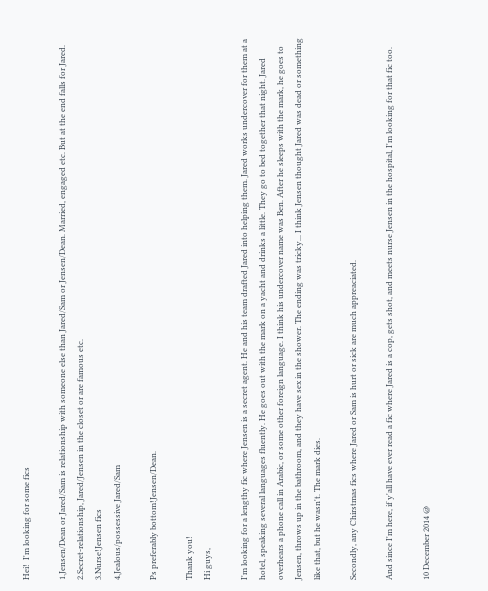Hei!  I'm looking for some fics

1.Jensen/Dean or Jared/Sam is relationship with someone else than Jared/Sam or Jensen/Dean. Married, engaged etc. But at the end falls for Jared.
2.Secret-relationship, Jared/Jensen in the closet or are famous etc.
3.Nurse!Jensen fics
4.Jealous/possessive Jared/Sam

Ps preferably bottom!Jensen/Dean.

Thank you!
Hi guys,

I'm looking for a lengthy fic where Jensen is a secret agent. He and his team drafted Jared into helping them. Jared works undercover for them at a hotel, speaking several languages fluently. He goes out with the mark on a yacht and drinks a little. They go to bed together that night. Jared overhears a phone call in Arabic, or some other foreign language. I think his undercover name was Ben. After he sleeps with the mark, he goes to Jensen, throws up in the bathroom, and they have sex in the shower. The ending was tricky... I think Jensen thought Jared was dead or something like that, but he wasn't. The mark dies.

Secondly, any Chirstmas fics where Jared or Sam is hurt or sick are much appreaciated.

And since I'm here, if y'all have ever read a fic where Jared is a cop, gets shot, and meets nurse Jensen in the hospital, I'm looking for that fic too.

10 December 2014 @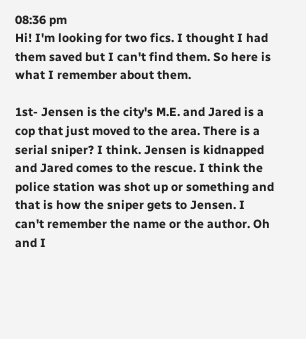08:36 pm
Hi! I'm looking for two fics. I thought I had them saved but I can't find them. So here is what I remember about them.

1st- Jensen is the city's M.E. and Jared is a cop that just moved to the area. There is a serial sniper? I think. Jensen is kidnapped and Jared comes to the rescue. I think the police station was shot up or something and that is how the sniper gets to Jensen. I can't remember the name or the author. Oh and I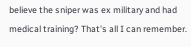believe the sniper was ex military and had medical training? That's all I can remember.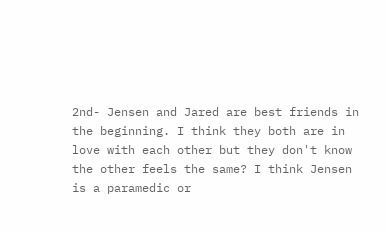2nd- Jensen and Jared are best friends in the beginning. I think they both are in love with each other but they don't know the other feels the same? I think Jensen is a paramedic or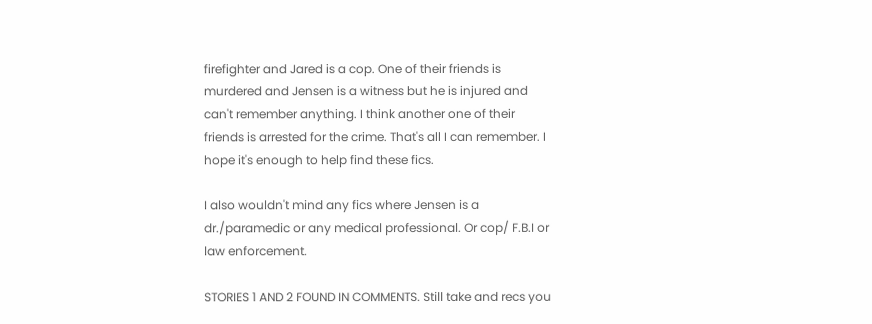firefighter and Jared is a cop. One of their friends is murdered and Jensen is a witness but he is injured and can't remember anything. I think another one of their friends is arrested for the crime. That's all I can remember. I hope it's enough to help find these fics.

I also wouldn't mind any fics where Jensen is a dr./paramedic or any medical professional. Or cop/ F.B.I or law enforcement.

STORIES 1 AND 2 FOUND IN COMMENTS. Still take and recs you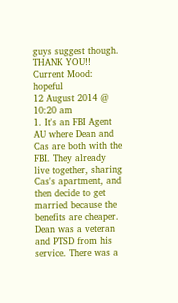guys suggest though. THANK YOU!!
Current Mood: hopeful
12 August 2014 @ 10:20 am
1. It's an FBI Agent AU where Dean and Cas are both with the FBI. They already live together, sharing Cas's apartment, and then decide to get married because the benefits are cheaper. Dean was a veteran and PTSD from his service. There was a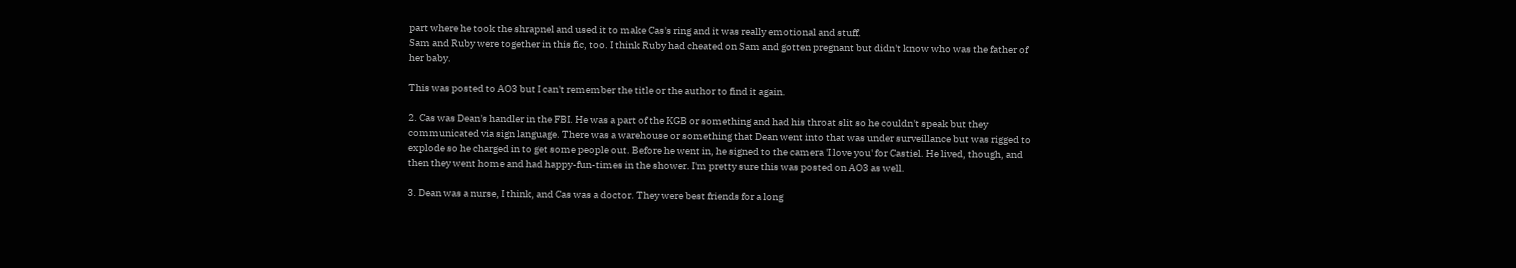part where he took the shrapnel and used it to make Cas's ring and it was really emotional and stuff.
Sam and Ruby were together in this fic, too. I think Ruby had cheated on Sam and gotten pregnant but didn't know who was the father of her baby.

This was posted to AO3 but I can't remember the title or the author to find it again.

2. Cas was Dean's handler in the FBI. He was a part of the KGB or something and had his throat slit so he couldn't speak but they communicated via sign language. There was a warehouse or something that Dean went into that was under surveillance but was rigged to explode so he charged in to get some people out. Before he went in, he signed to the camera 'I love you' for Castiel. He lived, though, and then they went home and had happy-fun-times in the shower. I'm pretty sure this was posted on AO3 as well.

3. Dean was a nurse, I think, and Cas was a doctor. They were best friends for a long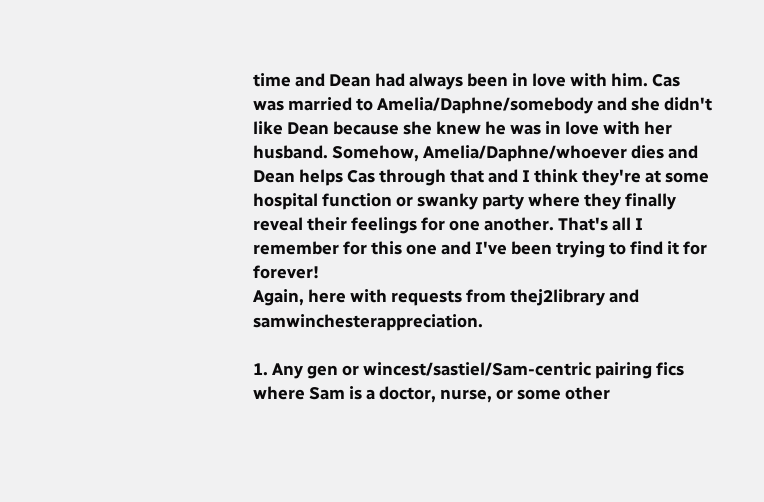time and Dean had always been in love with him. Cas was married to Amelia/Daphne/somebody and she didn't like Dean because she knew he was in love with her husband. Somehow, Amelia/Daphne/whoever dies and Dean helps Cas through that and I think they're at some hospital function or swanky party where they finally reveal their feelings for one another. That's all I remember for this one and I've been trying to find it for forever!
Again, here with requests from thej2library and samwinchesterappreciation.

1. Any gen or wincest/sastiel/Sam-centric pairing fics where Sam is a doctor, nurse, or some other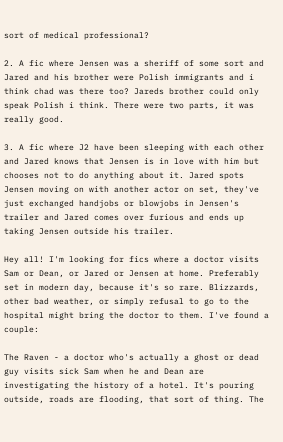sort of medical professional?

2. A fic where Jensen was a sheriff of some sort and Jared and his brother were Polish immigrants and i think chad was there too? Jareds brother could only speak Polish i think. There were two parts, it was really good.

3. A fic where J2 have been sleeping with each other and Jared knows that Jensen is in love with him but chooses not to do anything about it. Jared spots Jensen moving on with another actor on set, they've just exchanged handjobs or blowjobs in Jensen's trailer and Jared comes over furious and ends up taking Jensen outside his trailer.

Hey all! I'm looking for fics where a doctor visits Sam or Dean, or Jared or Jensen at home. Preferably set in modern day, because it's so rare. Blizzards, other bad weather, or simply refusal to go to the hospital might bring the doctor to them. I've found a couple:

The Raven - a doctor who's actually a ghost or dead guy visits sick Sam when he and Dean are investigating the history of a hotel. It's pouring outside, roads are flooding, that sort of thing. The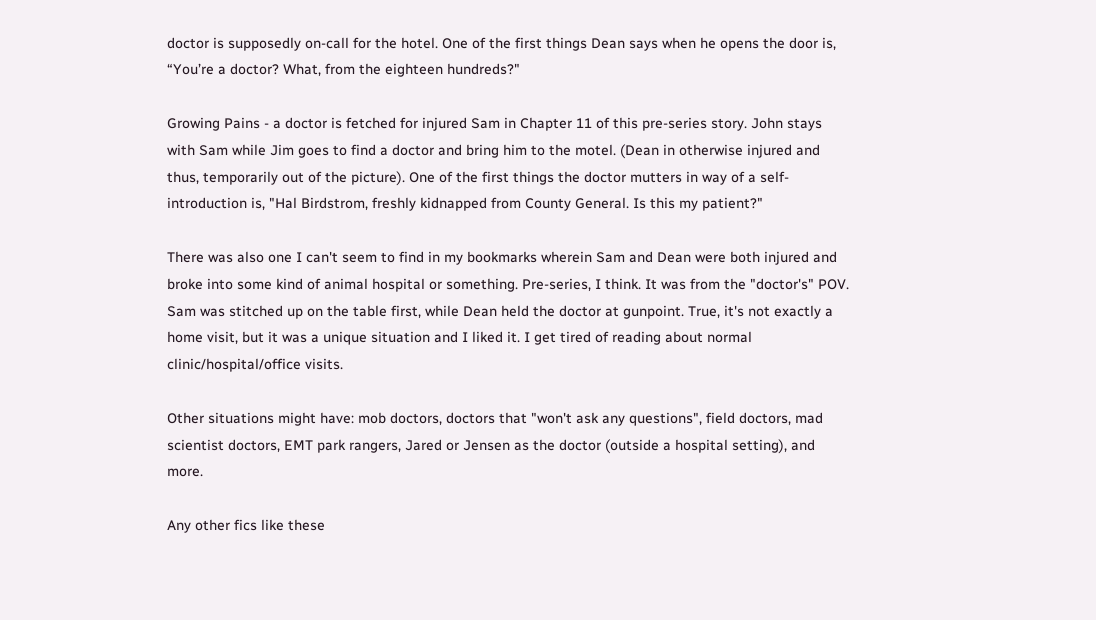doctor is supposedly on-call for the hotel. One of the first things Dean says when he opens the door is, “You’re a doctor? What, from the eighteen hundreds?"

Growing Pains - a doctor is fetched for injured Sam in Chapter 11 of this pre-series story. John stays with Sam while Jim goes to find a doctor and bring him to the motel. (Dean in otherwise injured and thus, temporarily out of the picture). One of the first things the doctor mutters in way of a self-introduction is, "Hal Birdstrom, freshly kidnapped from County General. Is this my patient?"

There was also one I can't seem to find in my bookmarks wherein Sam and Dean were both injured and broke into some kind of animal hospital or something. Pre-series, I think. It was from the "doctor's" POV. Sam was stitched up on the table first, while Dean held the doctor at gunpoint. True, it's not exactly a home visit, but it was a unique situation and I liked it. I get tired of reading about normal clinic/hospital/office visits.

Other situations might have: mob doctors, doctors that "won't ask any questions", field doctors, mad scientist doctors, EMT park rangers, Jared or Jensen as the doctor (outside a hospital setting), and more.

Any other fics like these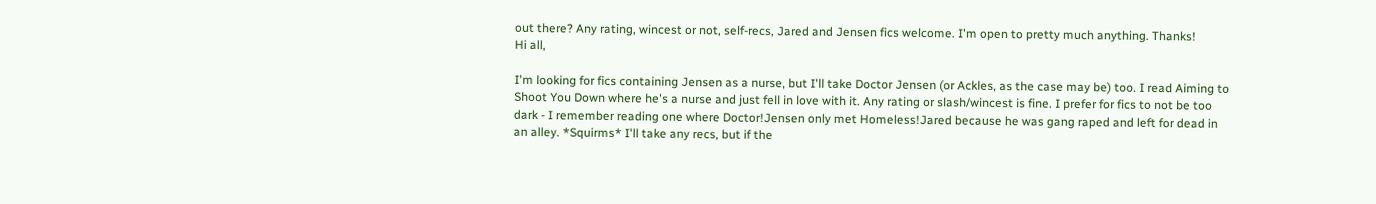out there? Any rating, wincest or not, self-recs, Jared and Jensen fics welcome. I'm open to pretty much anything. Thanks!
Hi all,

I'm looking for fics containing Jensen as a nurse, but I'll take Doctor Jensen (or Ackles, as the case may be) too. I read Aiming to Shoot You Down where he's a nurse and just fell in love with it. Any rating or slash/wincest is fine. I prefer for fics to not be too dark - I remember reading one where Doctor!Jensen only met Homeless!Jared because he was gang raped and left for dead in an alley. *Squirms* I'll take any recs, but if the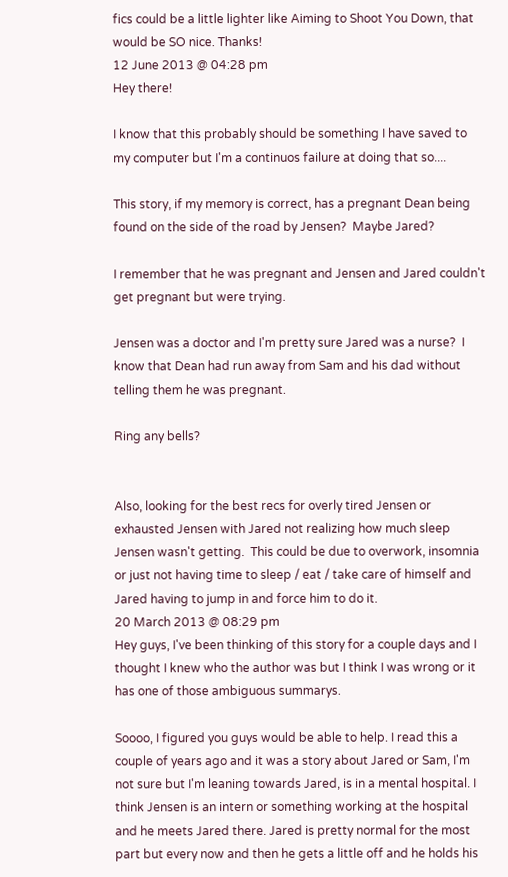fics could be a little lighter like Aiming to Shoot You Down, that would be SO nice. Thanks!
12 June 2013 @ 04:28 pm
Hey there!

I know that this probably should be something I have saved to my computer but I'm a continuos failure at doing that so....

This story, if my memory is correct, has a pregnant Dean being found on the side of the road by Jensen?  Maybe Jared?

I remember that he was pregnant and Jensen and Jared couldn't get pregnant but were trying.

Jensen was a doctor and I'm pretty sure Jared was a nurse?  I know that Dean had run away from Sam and his dad without telling them he was pregnant.

Ring any bells?


Also, looking for the best recs for overly tired Jensen or exhausted Jensen with Jared not realizing how much sleep Jensen wasn't getting.  This could be due to overwork, insomnia or just not having time to sleep / eat / take care of himself and Jared having to jump in and force him to do it.
20 March 2013 @ 08:29 pm
Hey guys, I've been thinking of this story for a couple days and I thought I knew who the author was but I think I was wrong or it has one of those ambiguous summarys.

Soooo, I figured you guys would be able to help. I read this a couple of years ago and it was a story about Jared or Sam, I'm not sure but I'm leaning towards Jared, is in a mental hospital. I think Jensen is an intern or something working at the hospital and he meets Jared there. Jared is pretty normal for the most part but every now and then he gets a little off and he holds his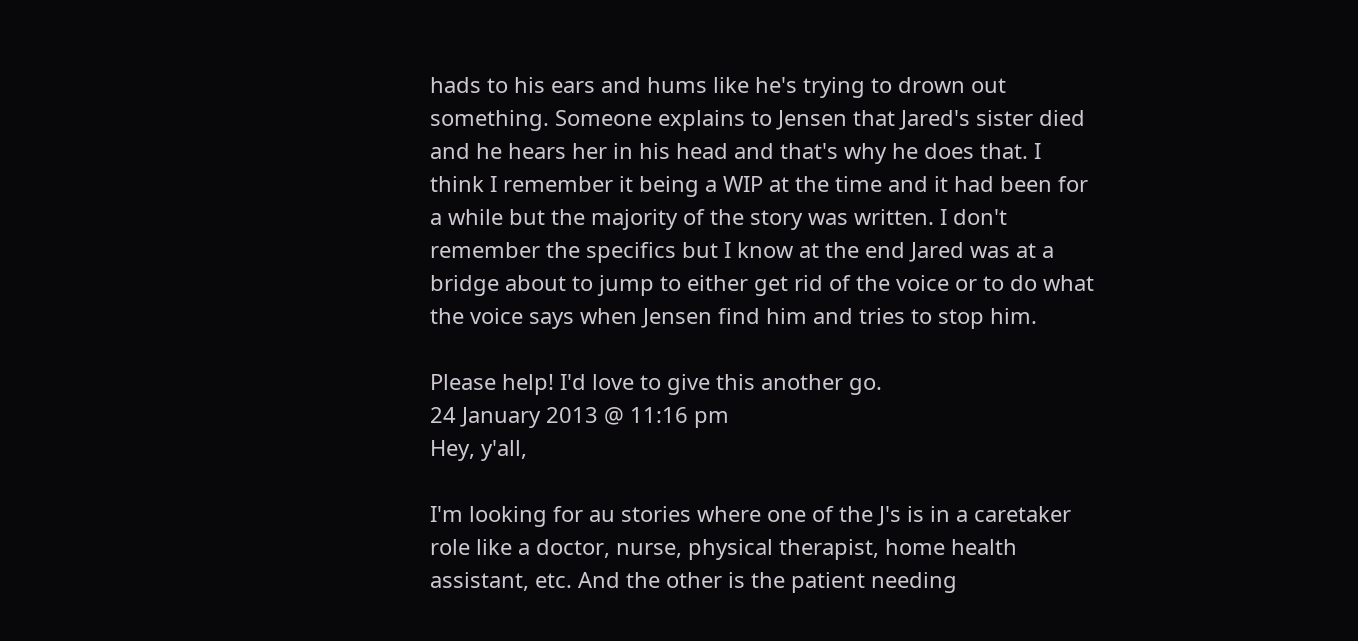hads to his ears and hums like he's trying to drown out something. Someone explains to Jensen that Jared's sister died and he hears her in his head and that's why he does that. I think I remember it being a WIP at the time and it had been for a while but the majority of the story was written. I don't remember the specifics but I know at the end Jared was at a bridge about to jump to either get rid of the voice or to do what the voice says when Jensen find him and tries to stop him.

Please help! I'd love to give this another go.
24 January 2013 @ 11:16 pm
Hey, y'all,

I'm looking for au stories where one of the J's is in a caretaker role like a doctor, nurse, physical therapist, home health assistant, etc. And the other is the patient needing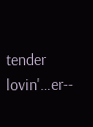tender lovin'…er--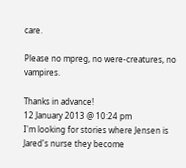care.

Please no mpreg, no were-creatures, no vampires.

Thanks in advance!
12 January 2013 @ 10:24 pm
I'm looking for stories where Jensen is Jared's nurse they become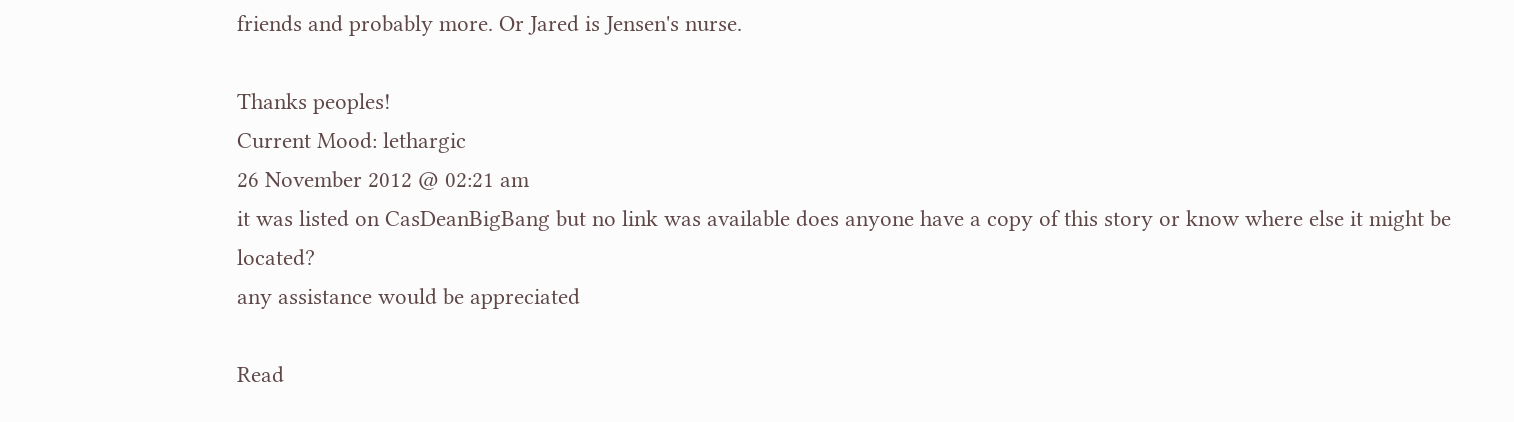friends and probably more. Or Jared is Jensen's nurse.

Thanks peoples!
Current Mood: lethargic
26 November 2012 @ 02:21 am
it was listed on CasDeanBigBang but no link was available does anyone have a copy of this story or know where else it might be located?
any assistance would be appreciated

Read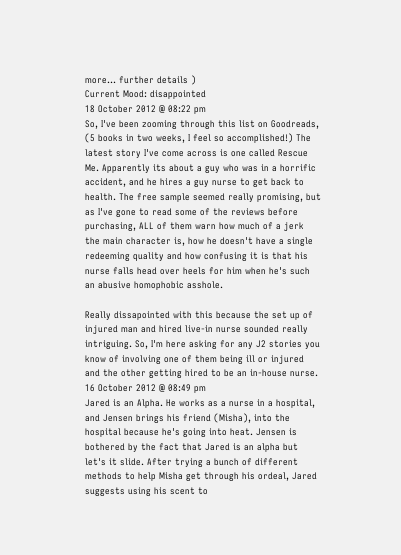more... further details )
Current Mood: disappointed
18 October 2012 @ 08:22 pm
So, I've been zooming through this list on Goodreads, (5 books in two weeks, I feel so accomplished!) The latest story I've come across is one called Rescue Me. Apparently its about a guy who was in a horrific accident, and he hires a guy nurse to get back to health. The free sample seemed really promising, but as I've gone to read some of the reviews before purchasing, ALL of them warn how much of a jerk the main character is, how he doesn't have a single redeeming quality and how confusing it is that his nurse falls head over heels for him when he's such an abusive homophobic asshole.

Really dissapointed with this because the set up of injured man and hired live-in nurse sounded really intriguing. So, I'm here asking for any J2 stories you know of involving one of them being ill or injured and the other getting hired to be an in-house nurse.
16 October 2012 @ 08:49 pm
Jared is an Alpha. He works as a nurse in a hospital, and Jensen brings his friend (Misha), into the hospital because he's going into heat. Jensen is bothered by the fact that Jared is an alpha but let's it slide. After trying a bunch of different methods to help Misha get through his ordeal, Jared suggests using his scent to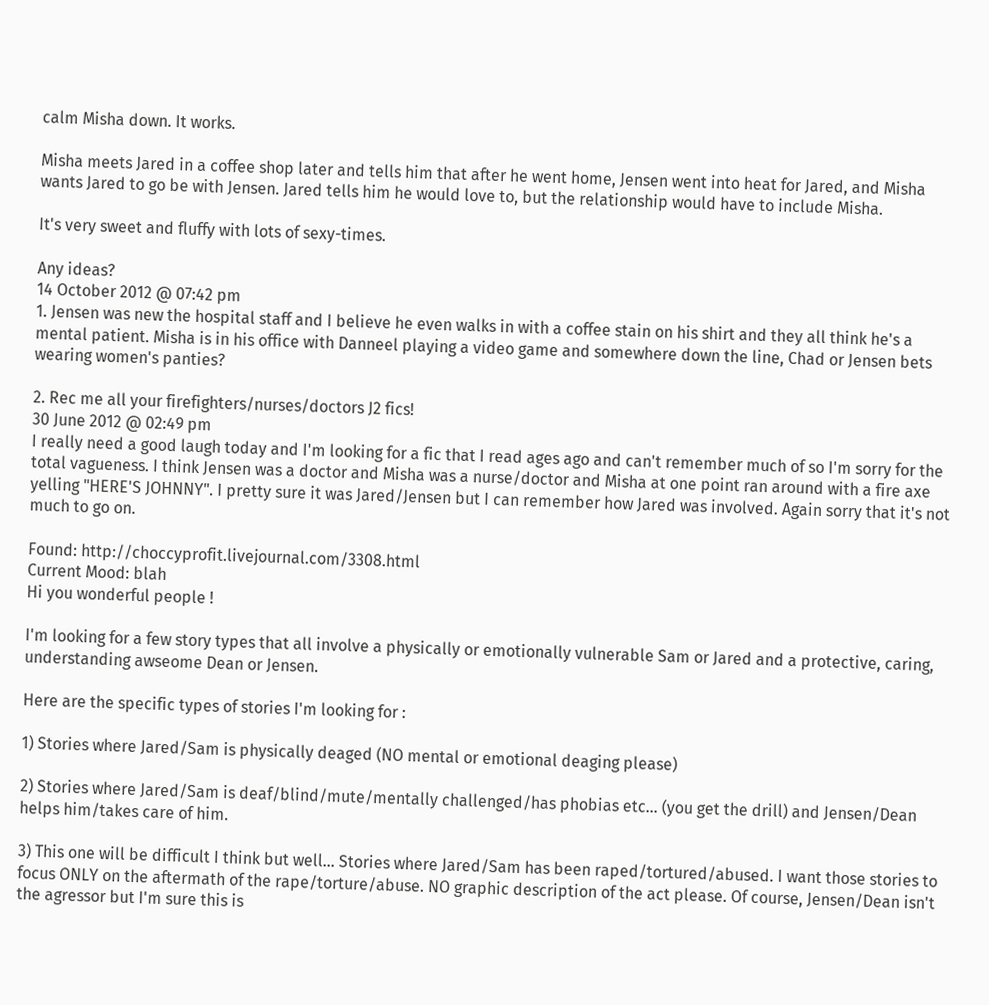calm Misha down. It works.

Misha meets Jared in a coffee shop later and tells him that after he went home, Jensen went into heat for Jared, and Misha wants Jared to go be with Jensen. Jared tells him he would love to, but the relationship would have to include Misha.

It's very sweet and fluffy with lots of sexy-times.

Any ideas?
14 October 2012 @ 07:42 pm
1. Jensen was new the hospital staff and I believe he even walks in with a coffee stain on his shirt and they all think he's a mental patient. Misha is in his office with Danneel playing a video game and somewhere down the line, Chad or Jensen bets wearing women's panties?

2. Rec me all your firefighters/nurses/doctors J2 fics!
30 June 2012 @ 02:49 pm
I really need a good laugh today and I'm looking for a fic that I read ages ago and can't remember much of so I'm sorry for the total vagueness. I think Jensen was a doctor and Misha was a nurse/doctor and Misha at one point ran around with a fire axe yelling "HERE'S JOHNNY". I pretty sure it was Jared/Jensen but I can remember how Jared was involved. Again sorry that it's not much to go on.

Found: http://choccyprofit.livejournal.com/3308.html
Current Mood: blah
Hi you wonderful people !

I'm looking for a few story types that all involve a physically or emotionally vulnerable Sam or Jared and a protective, caring, understanding awseome Dean or Jensen.

Here are the specific types of stories I'm looking for :

1) Stories where Jared/Sam is physically deaged (NO mental or emotional deaging please)

2) Stories where Jared/Sam is deaf/blind/mute/mentally challenged/has phobias etc... (you get the drill) and Jensen/Dean helps him/takes care of him.

3) This one will be difficult I think but well... Stories where Jared/Sam has been raped/tortured/abused. I want those stories to focus ONLY on the aftermath of the rape/torture/abuse. NO graphic description of the act please. Of course, Jensen/Dean isn't the agressor but I'm sure this is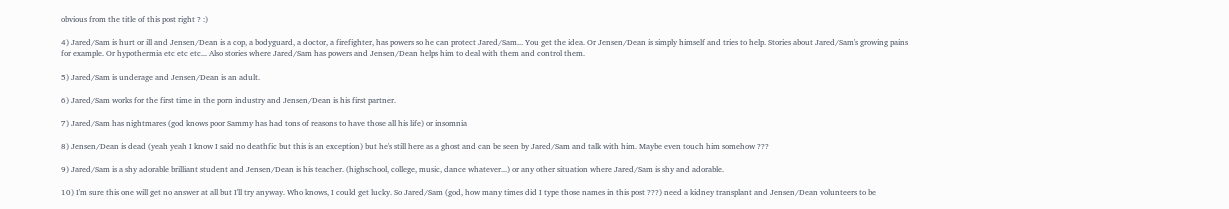obvious from the title of this post right ? :)

4) Jared/Sam is hurt or ill and Jensen/Dean is a cop, a bodyguard, a doctor, a firefighter, has powers so he can protect Jared/Sam... You get the idea. Or Jensen/Dean is simply himself and tries to help. Stories about Jared/Sam's growing pains for example. Or hypothermia etc etc etc... Also stories where Jared/Sam has powers and Jensen/Dean helps him to deal with them and control them.

5) Jared/Sam is underage and Jensen/Dean is an adult.

6) Jared/Sam works for the first time in the porn industry and Jensen/Dean is his first partner.

7) Jared/Sam has nightmares (god knows poor Sammy has had tons of reasons to have those all his life) or insomnia

8) Jensen/Dean is dead (yeah yeah I know I said no deathfic but this is an exception) but he's still here as a ghost and can be seen by Jared/Sam and talk with him. Maybe even touch him somehow ???

9) Jared/Sam is a shy adorable brilliant student and Jensen/Dean is his teacher. (highschool, college, music, dance whatever...) or any other situation where Jared/Sam is shy and adorable.

10) I'm sure this one will get no answer at all but I'll try anyway. Who knows, I could get lucky. So Jared/Sam (god, how many times did I type those names in this post ???) need a kidney transplant and Jensen/Dean volunteers to be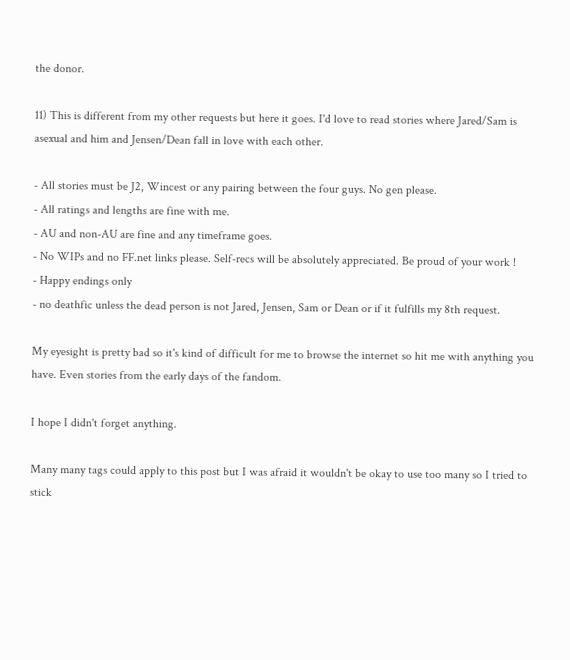the donor.

11) This is different from my other requests but here it goes. I'd love to read stories where Jared/Sam is asexual and him and Jensen/Dean fall in love with each other.

- All stories must be J2, Wincest or any pairing between the four guys. No gen please.
- All ratings and lengths are fine with me.
- AU and non-AU are fine and any timeframe goes.
- No WIPs and no FF.net links please. Self-recs will be absolutely appreciated. Be proud of your work !
- Happy endings only
- no deathfic unless the dead person is not Jared, Jensen, Sam or Dean or if it fulfills my 8th request.

My eyesight is pretty bad so it's kind of difficult for me to browse the internet so hit me with anything you have. Even stories from the early days of the fandom.

I hope I didn't forget anything.

Many many tags could apply to this post but I was afraid it wouldn't be okay to use too many so I tried to stick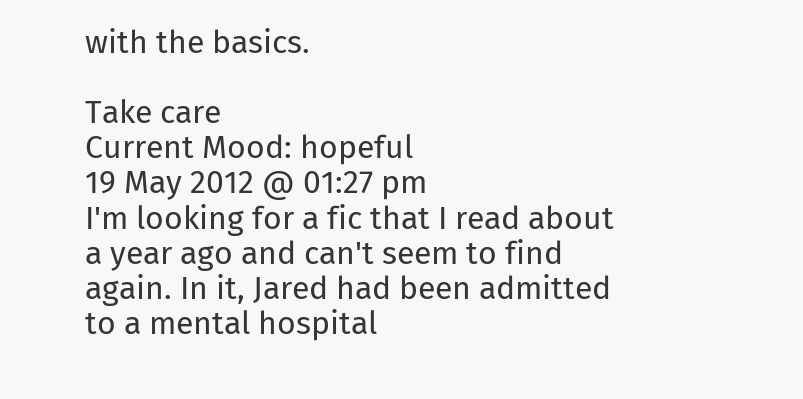with the basics.

Take care
Current Mood: hopeful
19 May 2012 @ 01:27 pm
I'm looking for a fic that I read about a year ago and can't seem to find again. In it, Jared had been admitted to a mental hospital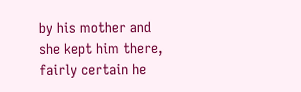by his mother and she kept him there, fairly certain he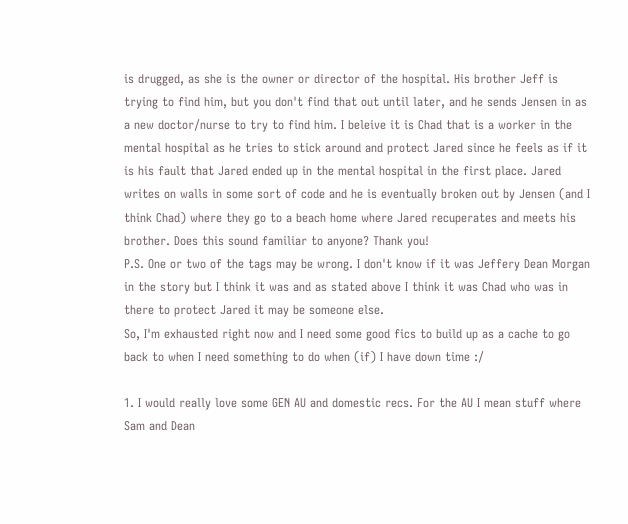is drugged, as she is the owner or director of the hospital. His brother Jeff is trying to find him, but you don't find that out until later, and he sends Jensen in as a new doctor/nurse to try to find him. I beleive it is Chad that is a worker in the mental hospital as he tries to stick around and protect Jared since he feels as if it is his fault that Jared ended up in the mental hospital in the first place. Jared writes on walls in some sort of code and he is eventually broken out by Jensen (and I think Chad) where they go to a beach home where Jared recuperates and meets his brother. Does this sound familiar to anyone? Thank you!
P.S. One or two of the tags may be wrong. I don't know if it was Jeffery Dean Morgan in the story but I think it was and as stated above I think it was Chad who was in there to protect Jared it may be someone else.
So, I'm exhausted right now and I need some good fics to build up as a cache to go back to when I need something to do when (if) I have down time :/

1. I would really love some GEN AU and domestic recs. For the AU I mean stuff where Sam and Dean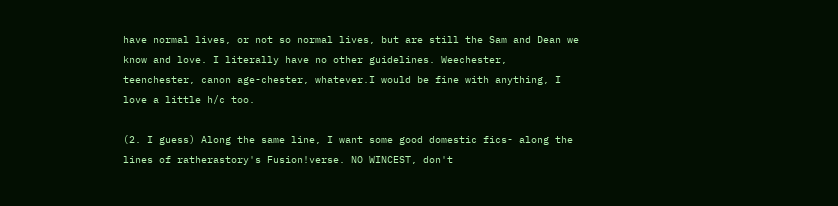have normal lives, or not so normal lives, but are still the Sam and Dean we know and love. I literally have no other guidelines. Weechester, teenchester, canon age-chester, whatever.I would be fine with anything, I love a little h/c too.

(2. I guess) Along the same line, I want some good domestic fics- along the lines of ratherastory's Fusion!verse. NO WINCEST, don't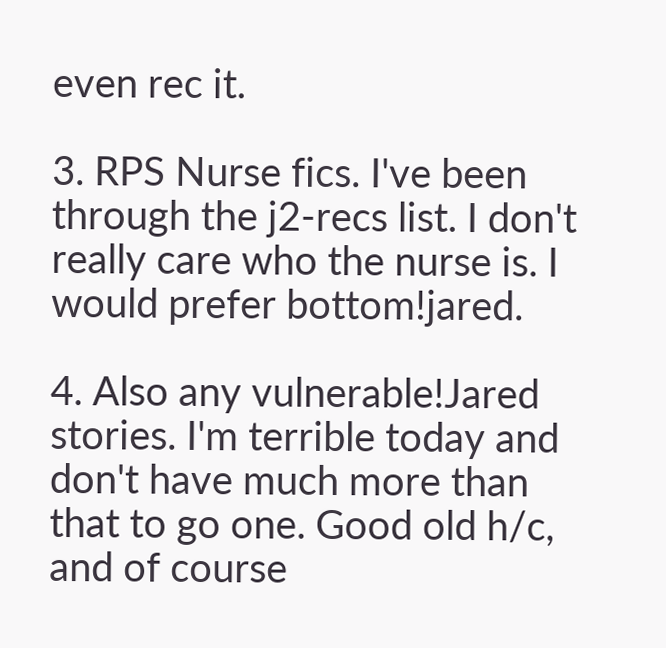even rec it.

3. RPS Nurse fics. I've been through the j2-recs list. I don't really care who the nurse is. I would prefer bottom!jared.

4. Also any vulnerable!Jared stories. I'm terrible today and don't have much more than that to go one. Good old h/c, and of course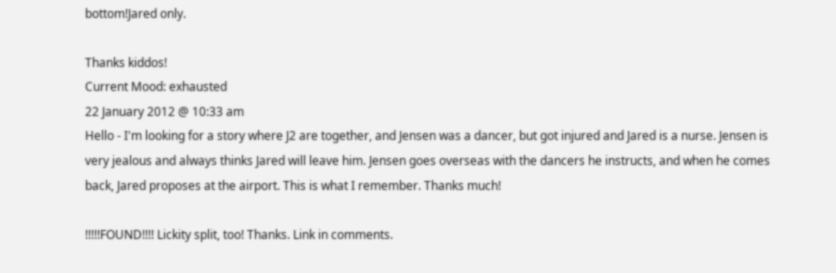bottom!Jared only.

Thanks kiddos!
Current Mood: exhausted
22 January 2012 @ 10:33 am
Hello - I'm looking for a story where J2 are together, and Jensen was a dancer, but got injured and Jared is a nurse. Jensen is very jealous and always thinks Jared will leave him. Jensen goes overseas with the dancers he instructs, and when he comes back, Jared proposes at the airport. This is what I remember. Thanks much!

!!!!!FOUND!!!! Lickity split, too! Thanks. Link in comments.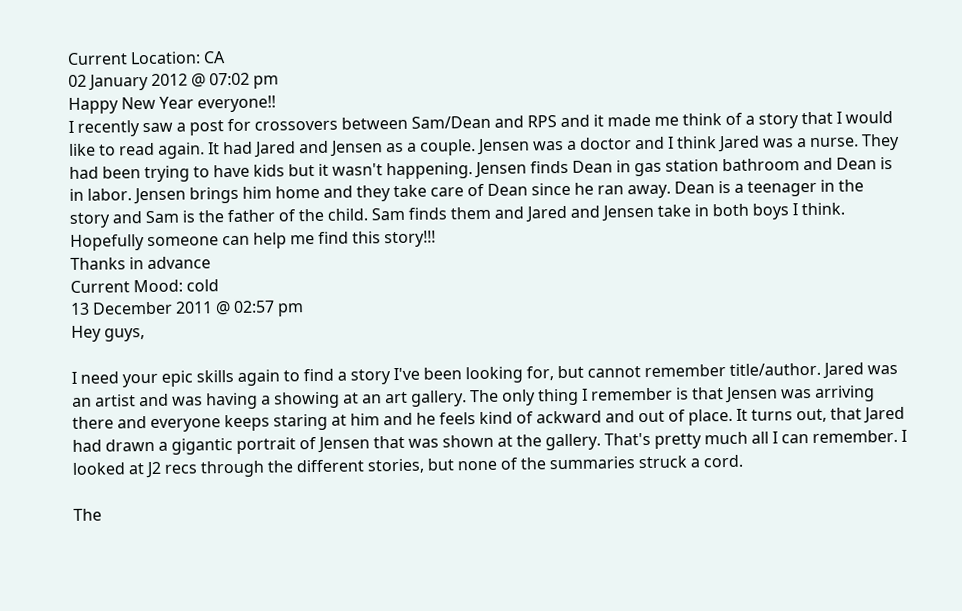Current Location: CA
02 January 2012 @ 07:02 pm
Happy New Year everyone!!
I recently saw a post for crossovers between Sam/Dean and RPS and it made me think of a story that I would like to read again. It had Jared and Jensen as a couple. Jensen was a doctor and I think Jared was a nurse. They had been trying to have kids but it wasn't happening. Jensen finds Dean in gas station bathroom and Dean is in labor. Jensen brings him home and they take care of Dean since he ran away. Dean is a teenager in the story and Sam is the father of the child. Sam finds them and Jared and Jensen take in both boys I think.
Hopefully someone can help me find this story!!!
Thanks in advance
Current Mood: cold
13 December 2011 @ 02:57 pm
Hey guys,

I need your epic skills again to find a story I've been looking for, but cannot remember title/author. Jared was an artist and was having a showing at an art gallery. The only thing I remember is that Jensen was arriving there and everyone keeps staring at him and he feels kind of ackward and out of place. It turns out, that Jared had drawn a gigantic portrait of Jensen that was shown at the gallery. That's pretty much all I can remember. I looked at J2 recs through the different stories, but none of the summaries struck a cord.

The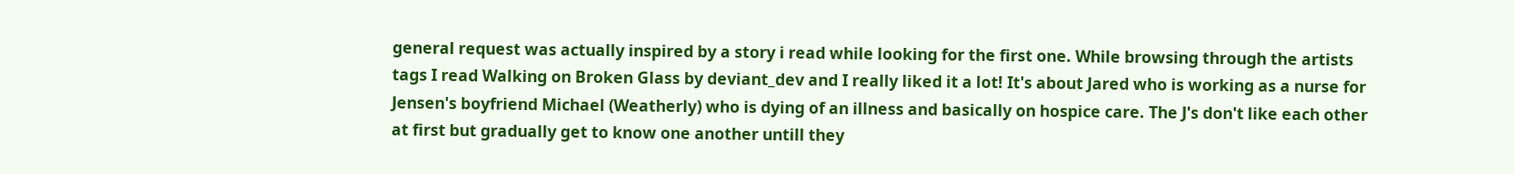general request was actually inspired by a story i read while looking for the first one. While browsing through the artists tags I read Walking on Broken Glass by deviant_dev and I really liked it a lot! It's about Jared who is working as a nurse for Jensen's boyfriend Michael (Weatherly) who is dying of an illness and basically on hospice care. The J's don't like each other at first but gradually get to know one another untill they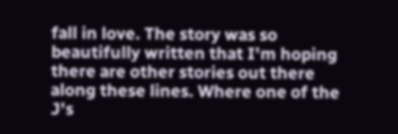fall in love. The story was so beautifully written that I'm hoping there are other stories out there along these lines. Where one of the J's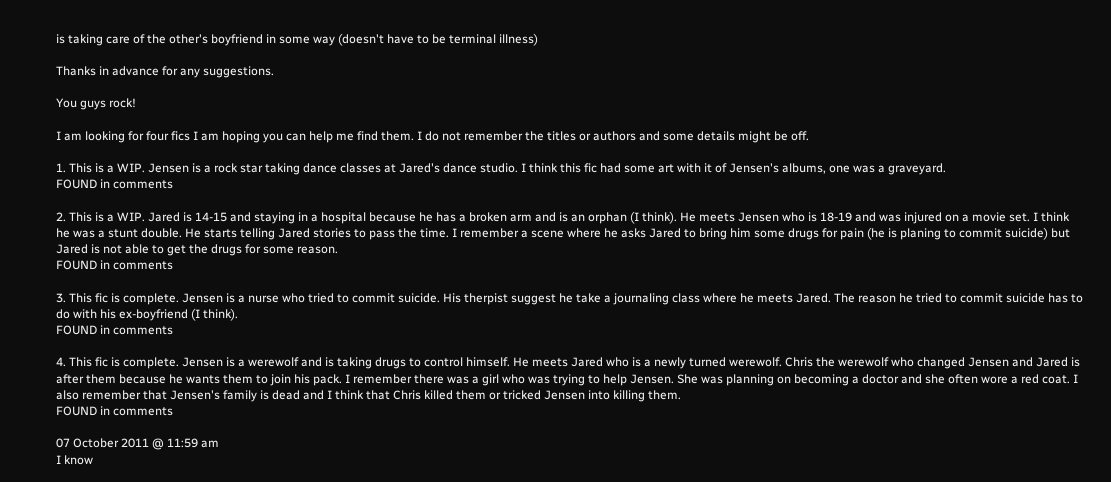is taking care of the other's boyfriend in some way (doesn't have to be terminal illness)

Thanks in advance for any suggestions.

You guys rock!

I am looking for four fics I am hoping you can help me find them. I do not remember the titles or authors and some details might be off.

1. This is a WIP. Jensen is a rock star taking dance classes at Jared's dance studio. I think this fic had some art with it of Jensen's albums, one was a graveyard.
FOUND in comments

2. This is a WIP. Jared is 14-15 and staying in a hospital because he has a broken arm and is an orphan (I think). He meets Jensen who is 18-19 and was injured on a movie set. I think he was a stunt double. He starts telling Jared stories to pass the time. I remember a scene where he asks Jared to bring him some drugs for pain (he is planing to commit suicide) but Jared is not able to get the drugs for some reason.
FOUND in comments

3. This fic is complete. Jensen is a nurse who tried to commit suicide. His therpist suggest he take a journaling class where he meets Jared. The reason he tried to commit suicide has to do with his ex-boyfriend (I think).
FOUND in comments

4. This fic is complete. Jensen is a werewolf and is taking drugs to control himself. He meets Jared who is a newly turned werewolf. Chris the werewolf who changed Jensen and Jared is after them because he wants them to join his pack. I remember there was a girl who was trying to help Jensen. She was planning on becoming a doctor and she often wore a red coat. I also remember that Jensen's family is dead and I think that Chris killed them or tricked Jensen into killing them.
FOUND in comments

07 October 2011 @ 11:59 am
I know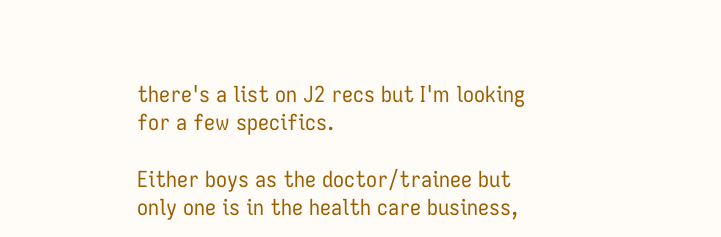there's a list on J2 recs but I'm looking for a few specifics.

Either boys as the doctor/trainee but only one is in the health care business,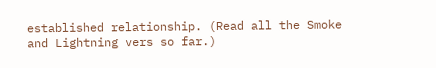established relationship. (Read all the Smoke and Lightning vers so far.)